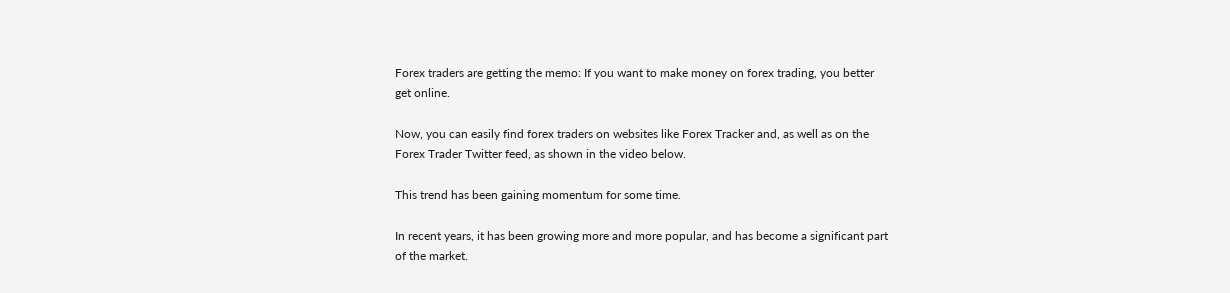Forex traders are getting the memo: If you want to make money on forex trading, you better get online.

Now, you can easily find forex traders on websites like Forex Tracker and, as well as on the Forex Trader Twitter feed, as shown in the video below.

This trend has been gaining momentum for some time.

In recent years, it has been growing more and more popular, and has become a significant part of the market.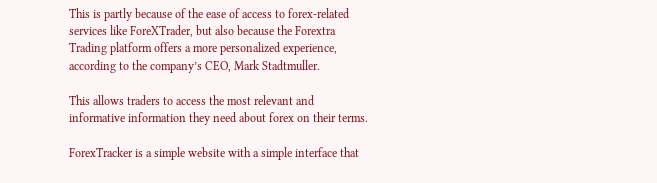This is partly because of the ease of access to forex-related services like ForeXTrader, but also because the Forextra Trading platform offers a more personalized experience, according to the company’s CEO, Mark Stadtmuller.

This allows traders to access the most relevant and informative information they need about forex on their terms.

ForexTracker is a simple website with a simple interface that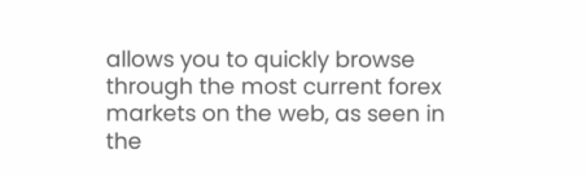allows you to quickly browse through the most current forex markets on the web, as seen in the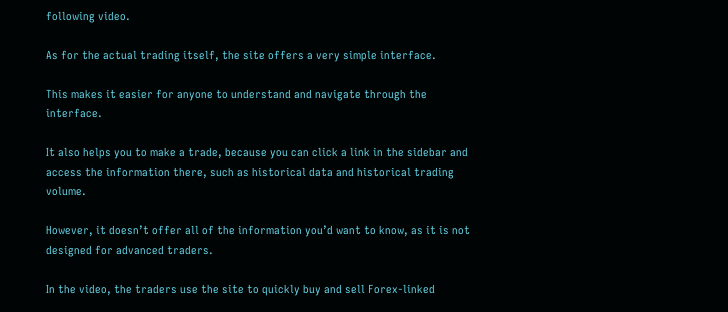following video.

As for the actual trading itself, the site offers a very simple interface.

This makes it easier for anyone to understand and navigate through the interface.

It also helps you to make a trade, because you can click a link in the sidebar and access the information there, such as historical data and historical trading volume.

However, it doesn’t offer all of the information you’d want to know, as it is not designed for advanced traders.

In the video, the traders use the site to quickly buy and sell Forex-linked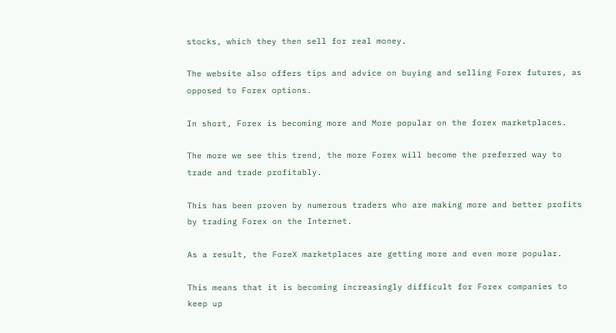stocks, which they then sell for real money.

The website also offers tips and advice on buying and selling Forex futures, as opposed to Forex options.

In short, Forex is becoming more and More popular on the forex marketplaces.

The more we see this trend, the more Forex will become the preferred way to trade and trade profitably.

This has been proven by numerous traders who are making more and better profits by trading Forex on the Internet.

As a result, the ForeX marketplaces are getting more and even more popular.

This means that it is becoming increasingly difficult for Forex companies to keep up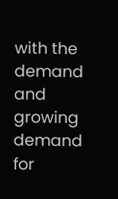with the demand and growing demand for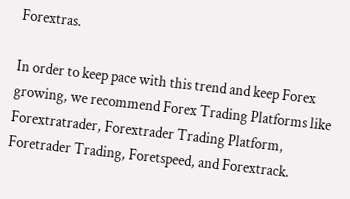Forextras.

In order to keep pace with this trend and keep Forex growing, we recommend Forex Trading Platforms like Forextratrader, Forextrader Trading Platform, Foretrader Trading, Foretspeed, and Forextrack.